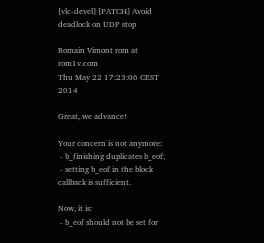[vlc-devel] [PATCH] Avoid deadlock on UDP stop

Romain Vimont rom at rom1v.com
Thu May 22 17:23:06 CEST 2014

Great, we advance!

Your concern is not anymore:
 - b_finishing duplicates b_eof;
 - setting b_eof in the block callback is sufficient.

Now, it is:
 - b_eof should not be set for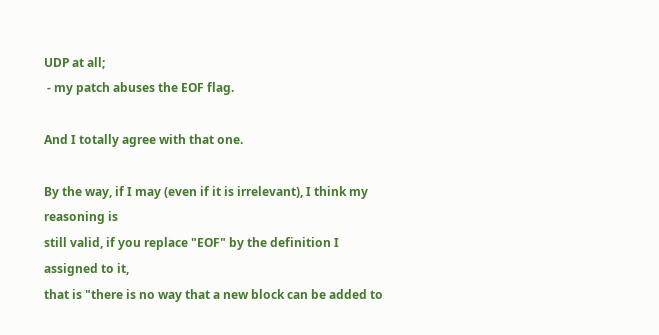UDP at all;
 - my patch abuses the EOF flag.

And I totally agree with that one.

By the way, if I may (even if it is irrelevant), I think my reasoning is
still valid, if you replace "EOF" by the definition I assigned to it,
that is "there is no way that a new block can be added to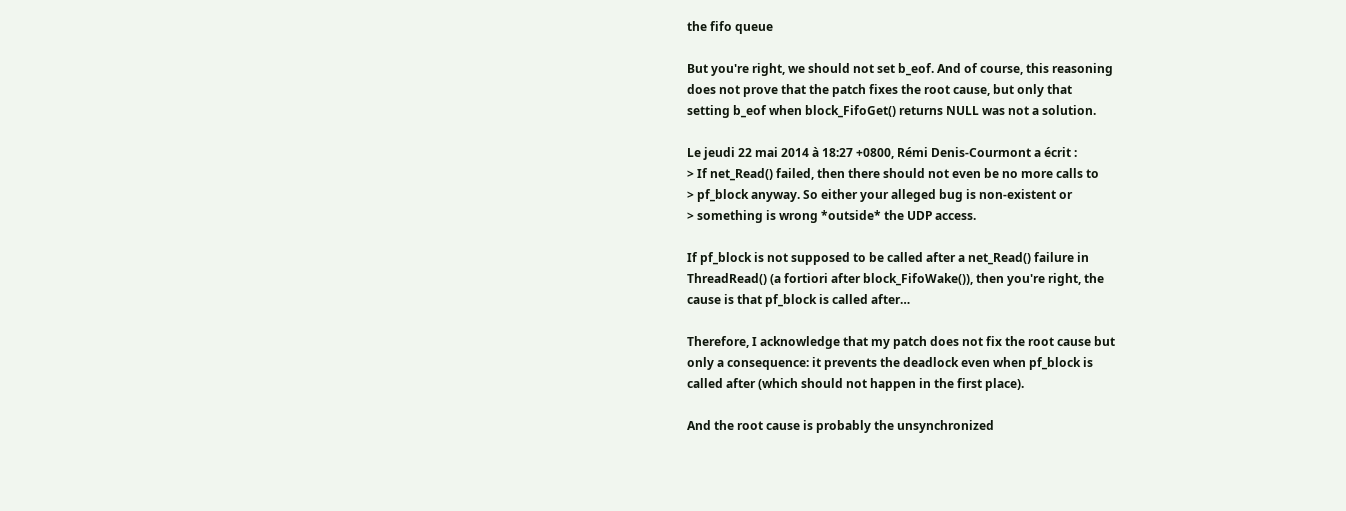the fifo queue

But you're right, we should not set b_eof. And of course, this reasoning
does not prove that the patch fixes the root cause, but only that
setting b_eof when block_FifoGet() returns NULL was not a solution.

Le jeudi 22 mai 2014 à 18:27 +0800, Rémi Denis-Courmont a écrit :
> If net_Read() failed, then there should not even be no more calls to
> pf_block anyway. So either your alleged bug is non-existent or
> something is wrong *outside* the UDP access.

If pf_block is not supposed to be called after a net_Read() failure in
ThreadRead() (a fortiori after block_FifoWake()), then you're right, the
cause is that pf_block is called after…

Therefore, I acknowledge that my patch does not fix the root cause but
only a consequence: it prevents the deadlock even when pf_block is
called after (which should not happen in the first place).

And the root cause is probably the unsynchronized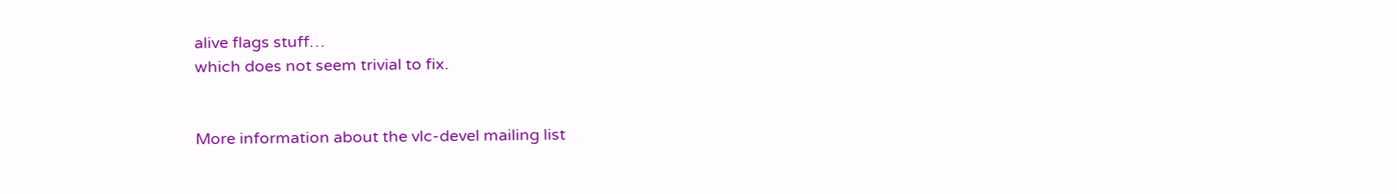alive flags stuff…
which does not seem trivial to fix.


More information about the vlc-devel mailing list